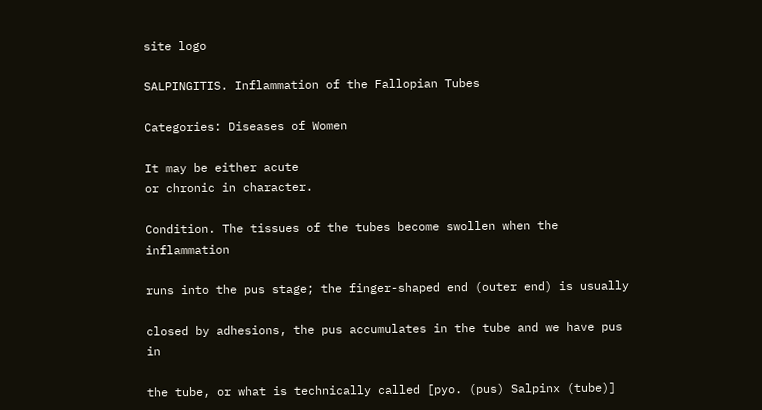site logo

SALPINGITIS. Inflammation of the Fallopian Tubes

Categories: Diseases of Women

It may be either acute
or chronic in character.

Condition. The tissues of the tubes become swollen when the inflammation

runs into the pus stage; the finger-shaped end (outer end) is usually

closed by adhesions, the pus accumulates in the tube and we have pus in

the tube, or what is technically called [pyo. (pus) Salpinx (tube)]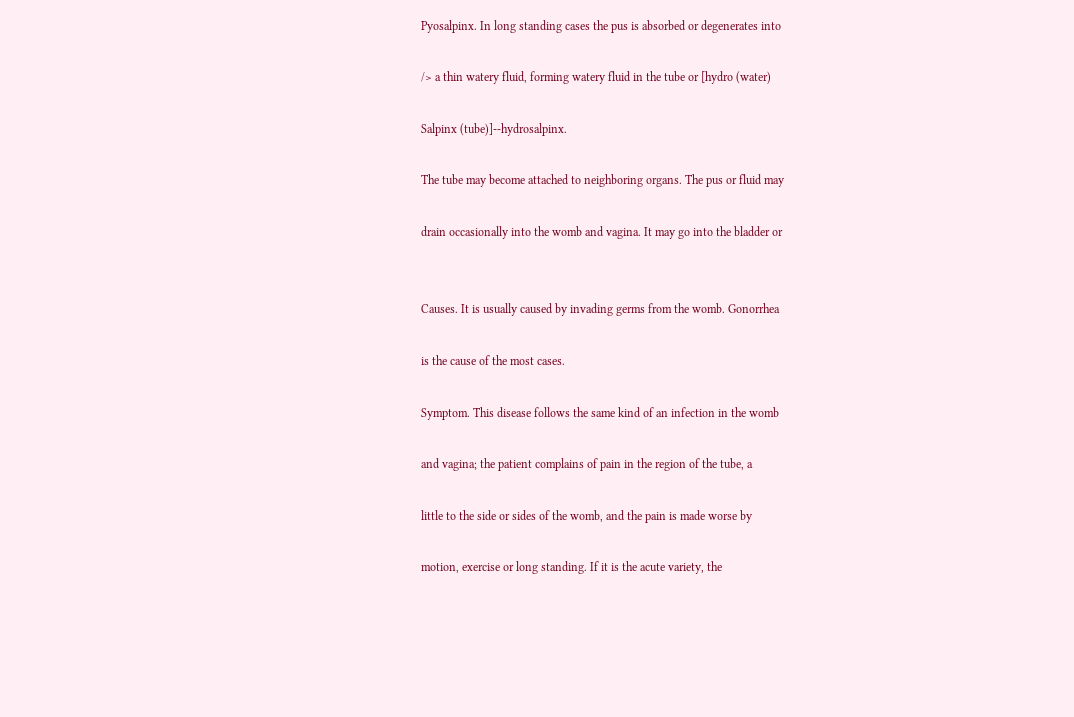Pyosalpinx. In long standing cases the pus is absorbed or degenerates into

/> a thin watery fluid, forming watery fluid in the tube or [hydro (water)

Salpinx (tube)]--hydrosalpinx.

The tube may become attached to neighboring organs. The pus or fluid may

drain occasionally into the womb and vagina. It may go into the bladder or


Causes. It is usually caused by invading germs from the womb. Gonorrhea

is the cause of the most cases.

Symptom. This disease follows the same kind of an infection in the womb

and vagina; the patient complains of pain in the region of the tube, a

little to the side or sides of the womb, and the pain is made worse by

motion, exercise or long standing. If it is the acute variety, the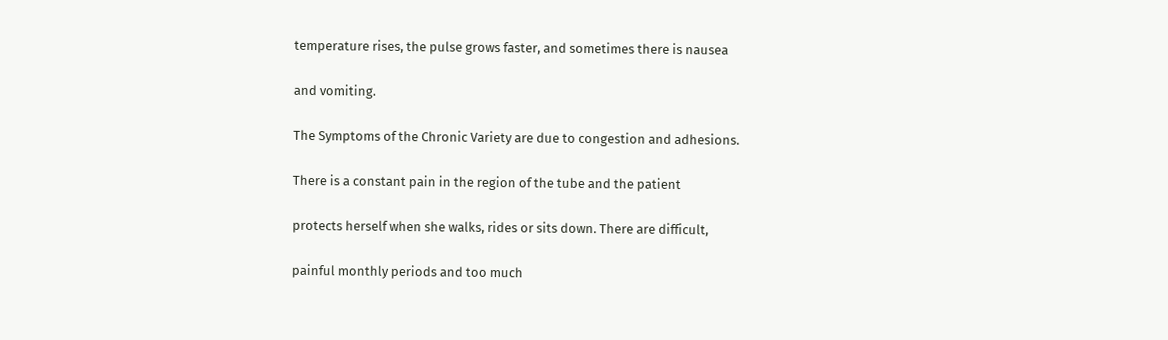temperature rises, the pulse grows faster, and sometimes there is nausea

and vomiting.

The Symptoms of the Chronic Variety are due to congestion and adhesions.

There is a constant pain in the region of the tube and the patient

protects herself when she walks, rides or sits down. There are difficult,

painful monthly periods and too much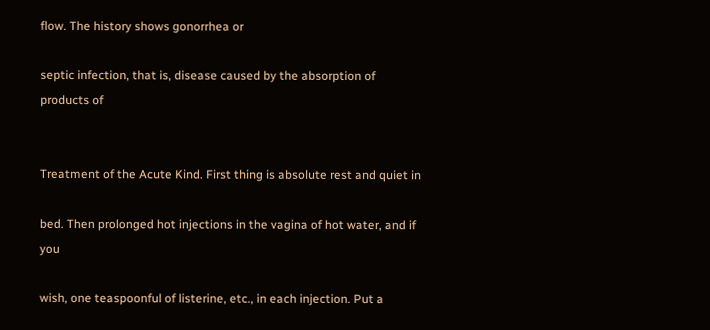flow. The history shows gonorrhea or

septic infection, that is, disease caused by the absorption of products of


Treatment of the Acute Kind. First thing is absolute rest and quiet in

bed. Then prolonged hot injections in the vagina of hot water, and if you

wish, one teaspoonful of listerine, etc., in each injection. Put a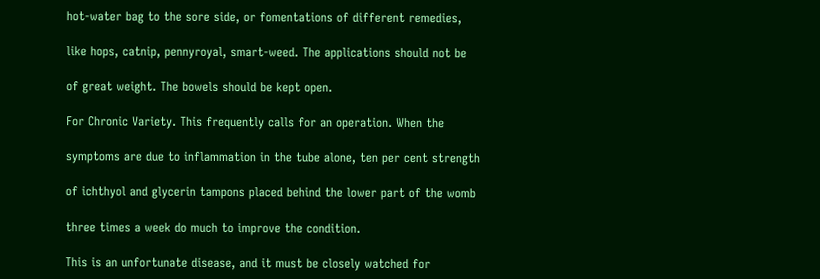hot-water bag to the sore side, or fomentations of different remedies,

like hops, catnip, pennyroyal, smart-weed. The applications should not be

of great weight. The bowels should be kept open.

For Chronic Variety. This frequently calls for an operation. When the

symptoms are due to inflammation in the tube alone, ten per cent strength

of ichthyol and glycerin tampons placed behind the lower part of the womb

three times a week do much to improve the condition.

This is an unfortunate disease, and it must be closely watched for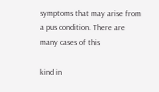symptoms that may arise from a pus condition. There are many cases of this

kind in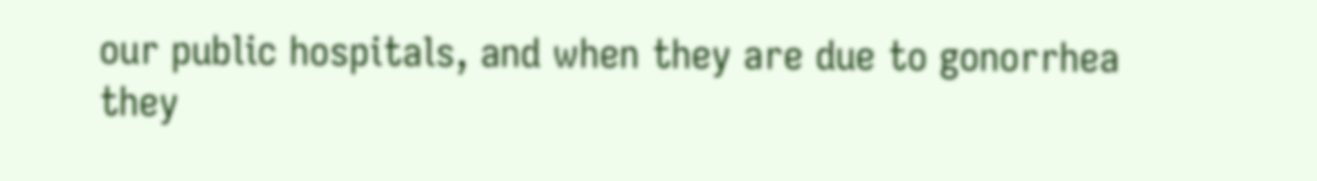our public hospitals, and when they are due to gonorrhea they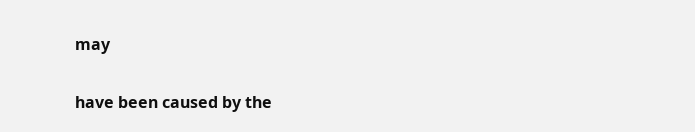may

have been caused by the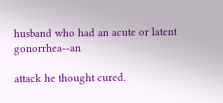husband who had an acute or latent gonorrhea--an

attack he thought cured.